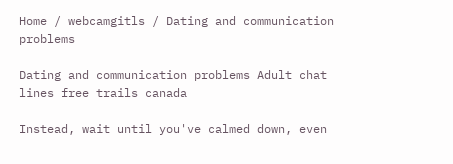Home / webcamgitls / Dating and communication problems

Dating and communication problems Adult chat lines free trails canada

Instead, wait until you've calmed down, even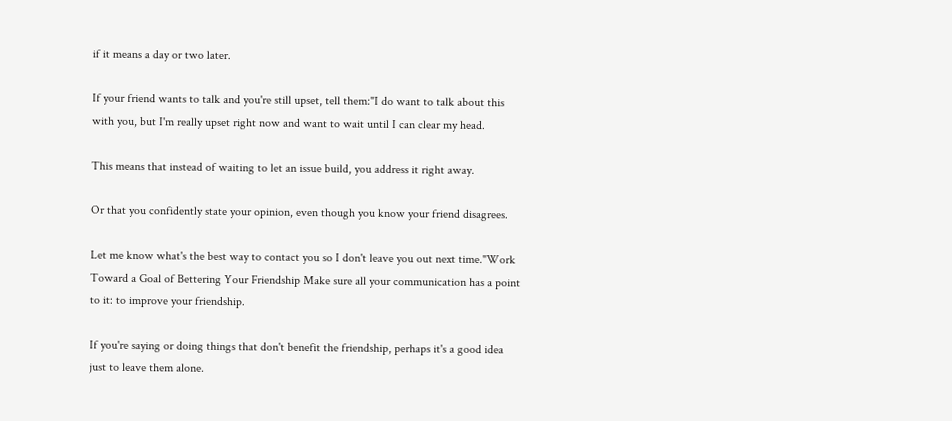if it means a day or two later.

If your friend wants to talk and you're still upset, tell them:"I do want to talk about this with you, but I'm really upset right now and want to wait until I can clear my head.

This means that instead of waiting to let an issue build, you address it right away.

Or that you confidently state your opinion, even though you know your friend disagrees.

Let me know what's the best way to contact you so I don't leave you out next time."Work Toward a Goal of Bettering Your Friendship Make sure all your communication has a point to it: to improve your friendship.

If you're saying or doing things that don't benefit the friendship, perhaps it's a good idea just to leave them alone.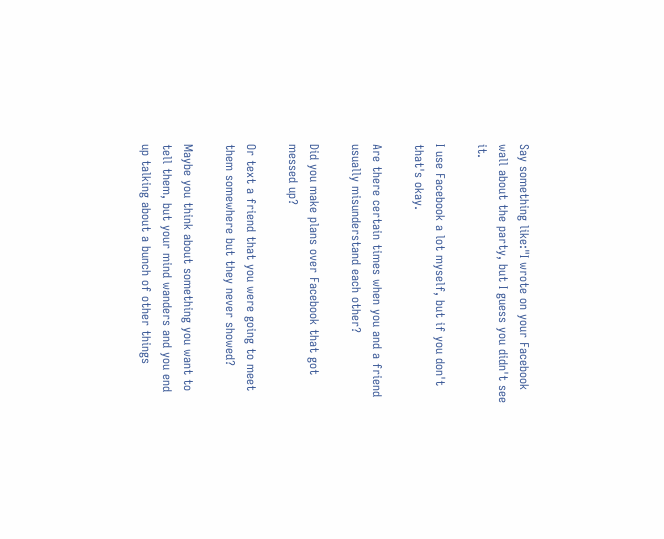Say something like:"I wrote on your Facebook wall about the party, but I guess you didn't see it.

I use Facebook a lot myself, but if you don't that's okay.

Are there certain times when you and a friend usually misunderstand each other?

Did you make plans over Facebook that got messed up?

Or text a friend that you were going to meet them somewhere but they never showed?

Maybe you think about something you want to tell them, but your mind wanders and you end up talking about a bunch of other things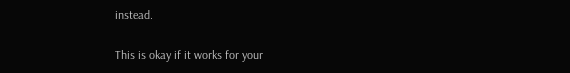instead.

This is okay if it works for your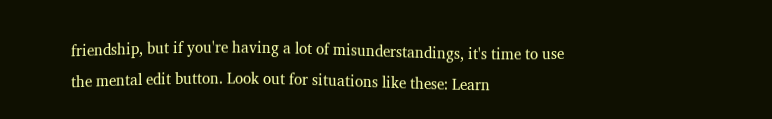friendship, but if you're having a lot of misunderstandings, it's time to use the mental edit button. Look out for situations like these: Learn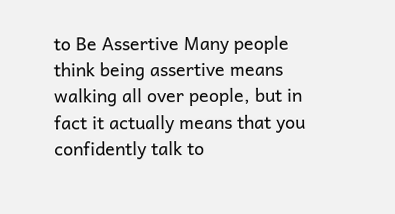to Be Assertive Many people think being assertive means walking all over people, but in fact it actually means that you confidently talk to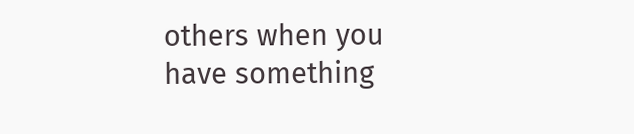others when you have something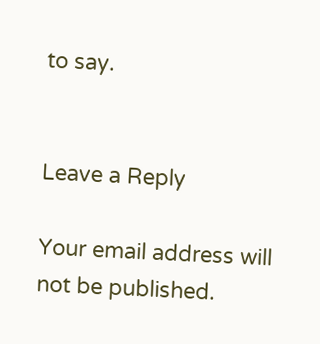to say.


Leave a Reply

Your email address will not be published.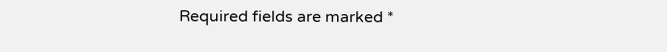Required fields are marked *